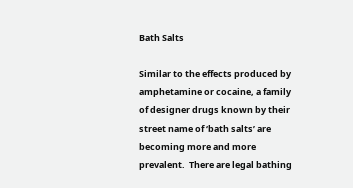Bath Salts

Similar to the effects produced by amphetamine or cocaine, a family of designer drugs known by their street name of ‘bath salts’ are becoming more and more prevalent.  There are legal bathing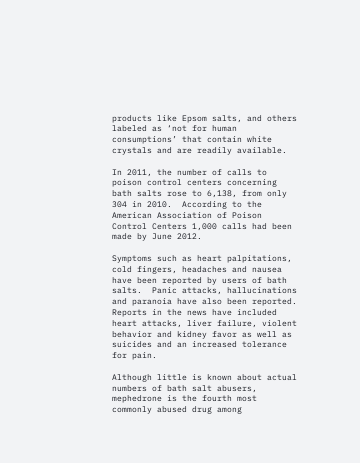products like Epsom salts, and others labeled as ‘not for human consumptions’ that contain white crystals and are readily available.

In 2011, the number of calls to poison control centers concerning bath salts rose to 6,138, from only 304 in 2010.  According to the American Association of Poison Control Centers 1,000 calls had been made by June 2012.

Symptoms such as heart palpitations, cold fingers, headaches and nausea have been reported by users of bath salts.  Panic attacks, hallucinations and paranoia have also been reported.  Reports in the news have included heart attacks, liver failure, violent behavior and kidney favor as well as suicides and an increased tolerance for pain.

Although little is known about actual numbers of bath salt abusers, mephedrone is the fourth most commonly abused drug among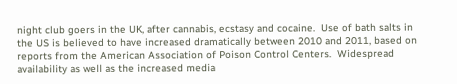night club goers in the UK, after cannabis, ecstasy and cocaine.  Use of bath salts in the US is believed to have increased dramatically between 2010 and 2011, based on reports from the American Association of Poison Control Centers.  Widespread availability as well as the increased media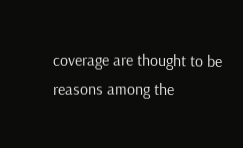coverage are thought to be reasons among the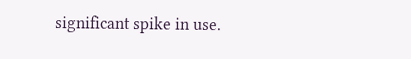significant spike in use.